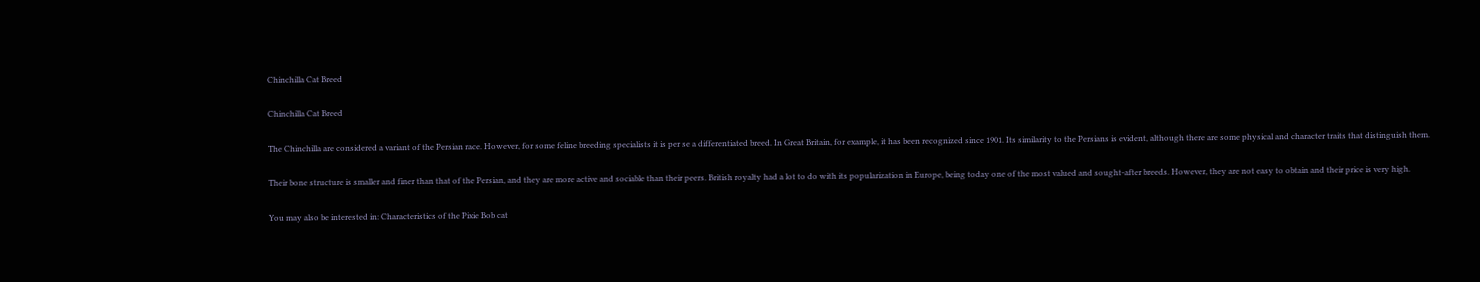Chinchilla Cat Breed

Chinchilla Cat Breed

The Chinchilla are considered a variant of the Persian race. However, for some feline breeding specialists it is per se a differentiated breed. In Great Britain, for example, it has been recognized since 1901. Its similarity to the Persians is evident, although there are some physical and character traits that distinguish them.

Their bone structure is smaller and finer than that of the Persian, and they are more active and sociable than their peers. British royalty had a lot to do with its popularization in Europe, being today one of the most valued and sought-after breeds. However, they are not easy to obtain and their price is very high.

You may also be interested in: Characteristics of the Pixie Bob cat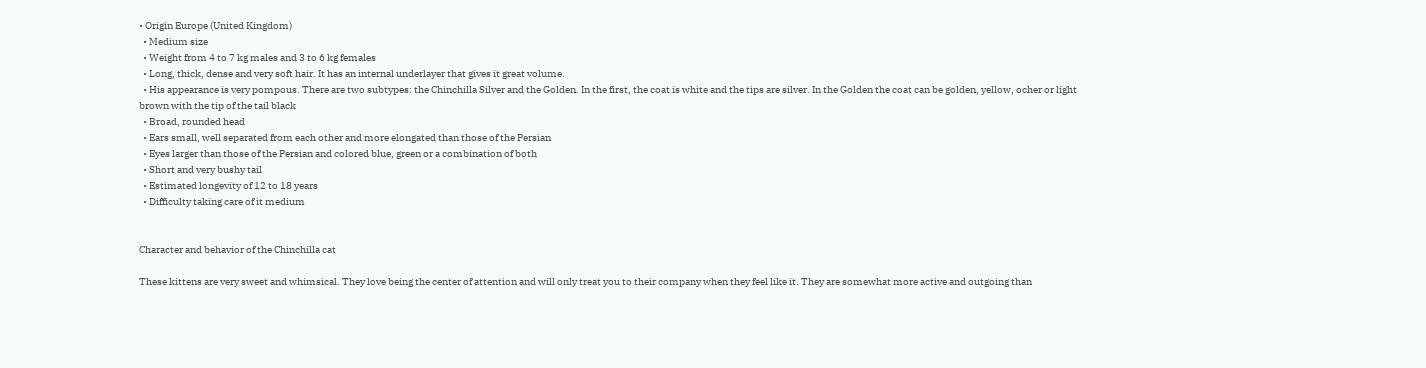• Origin Europe (United Kingdom)
  • Medium size
  • Weight from 4 to 7 kg males and 3 to 6 kg females
  • Long, thick, dense and very soft hair. It has an internal underlayer that gives it great volume.
  • His appearance is very pompous. There are two subtypes: the Chinchilla Silver and the Golden. In the first, the coat is white and the tips are silver. In the Golden the coat can be golden, yellow, ocher or light brown with the tip of the tail black
  • Broad, rounded head
  • Ears small, well separated from each other and more elongated than those of the Persian
  • Eyes larger than those of the Persian and colored blue, green or a combination of both
  • Short and very bushy tail
  • Estimated longevity of 12 to 18 years
  • Difficulty taking care of it medium


Character and behavior of the Chinchilla cat

These kittens are very sweet and whimsical. They love being the center of attention and will only treat you to their company when they feel like it. They are somewhat more active and outgoing than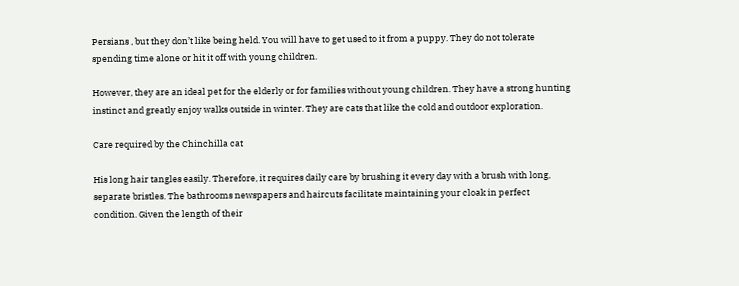Persians , but they don’t like being held. You will have to get used to it from a puppy. They do not tolerate spending time alone or hit it off with young children.

However, they are an ideal pet for the elderly or for families without young children. They have a strong hunting instinct and greatly enjoy walks outside in winter. They are cats that like the cold and outdoor exploration.

Care required by the Chinchilla cat

His long hair tangles easily. Therefore, it requires daily care by brushing it every day with a brush with long, separate bristles. The bathrooms newspapers and haircuts facilitate maintaining your cloak in perfect condition. Given the length of their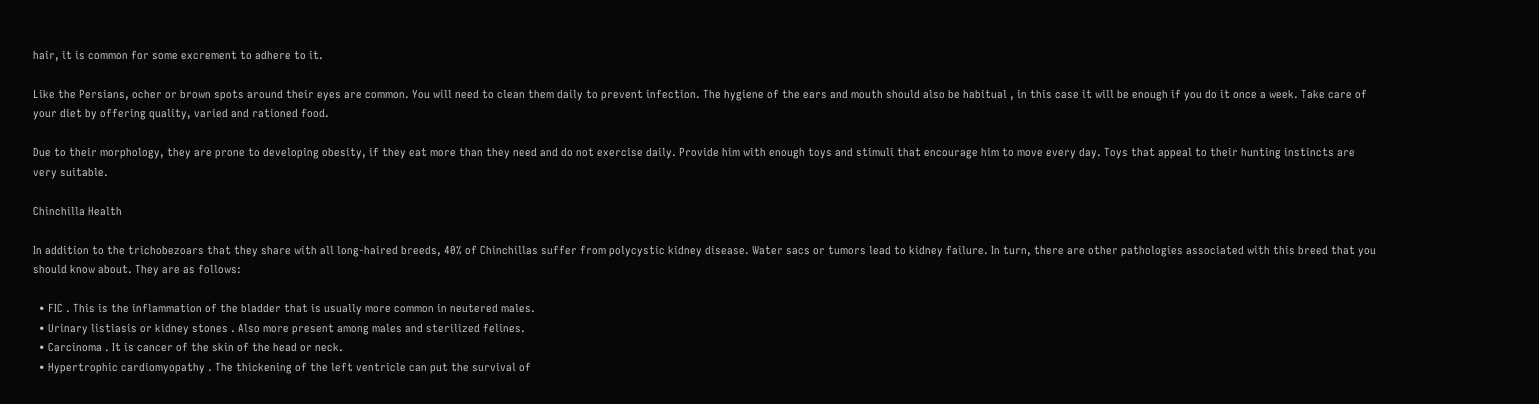hair, it is common for some excrement to adhere to it.

Like the Persians, ocher or brown spots around their eyes are common. You will need to clean them daily to prevent infection. The hygiene of the ears and mouth should also be habitual , in this case it will be enough if you do it once a week. Take care of your diet by offering quality, varied and rationed food.

Due to their morphology, they are prone to developing obesity, if they eat more than they need and do not exercise daily. Provide him with enough toys and stimuli that encourage him to move every day. Toys that appeal to their hunting instincts are very suitable.

Chinchilla Health

In addition to the trichobezoars that they share with all long-haired breeds, 40% of Chinchillas suffer from polycystic kidney disease. Water sacs or tumors lead to kidney failure. In turn, there are other pathologies associated with this breed that you should know about. They are as follows:

  • FIC . This is the inflammation of the bladder that is usually more common in neutered males.
  • Urinary listiasis or kidney stones . Also more present among males and sterilized felines.
  • Carcinoma . It is cancer of the skin of the head or neck.
  • Hypertrophic cardiomyopathy . The thickening of the left ventricle can put the survival of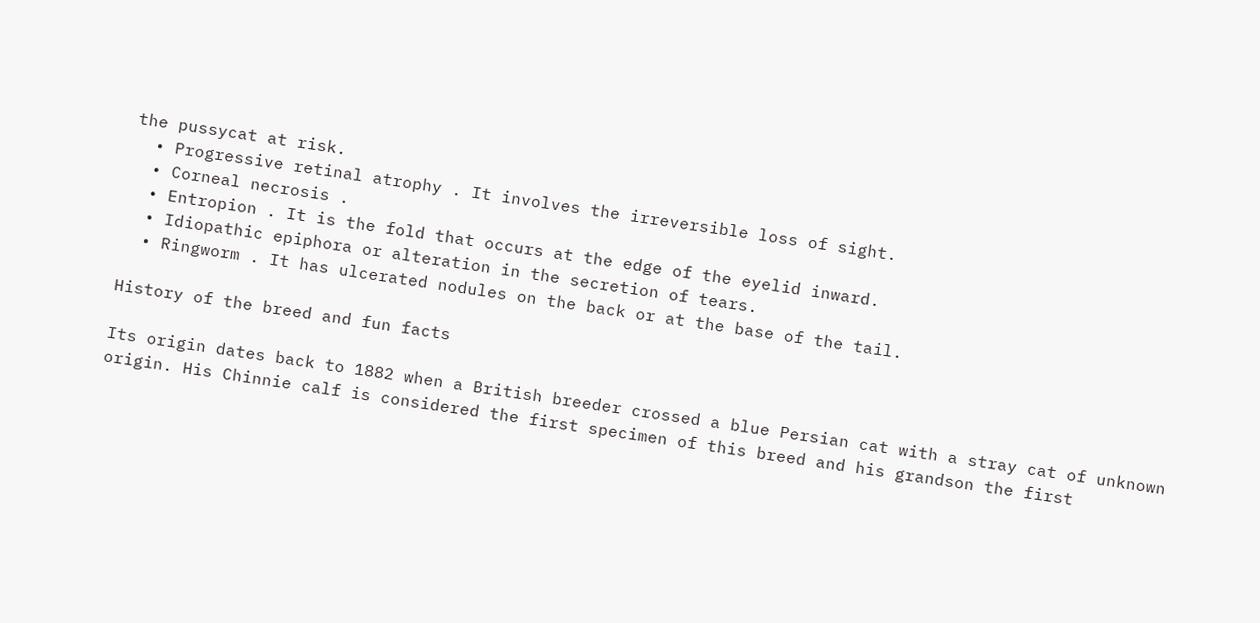the pussycat at risk.
  • Progressive retinal atrophy . It involves the irreversible loss of sight.
  • Corneal necrosis .
  • Entropion . It is the fold that occurs at the edge of the eyelid inward.
  • Idiopathic epiphora or alteration in the secretion of tears.
  • Ringworm . It has ulcerated nodules on the back or at the base of the tail.

History of the breed and fun facts

Its origin dates back to 1882 when a British breeder crossed a blue Persian cat with a stray cat of unknown origin. His Chinnie calf is considered the first specimen of this breed and his grandson the first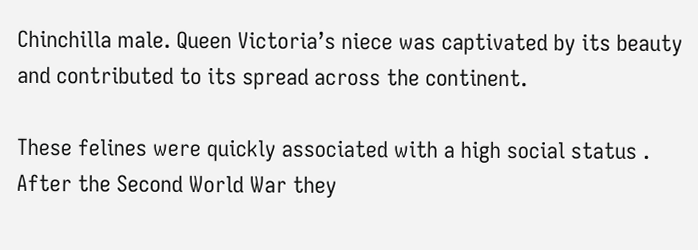Chinchilla male. Queen Victoria’s niece was captivated by its beauty and contributed to its spread across the continent.

These felines were quickly associated with a high social status . After the Second World War they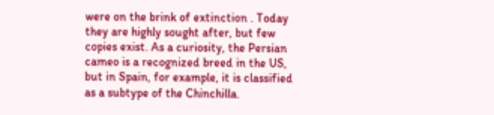were on the brink of extinction . Today they are highly sought after, but few copies exist. As a curiosity, the Persian cameo is a recognized breed in the US, but in Spain, for example, it is classified as a subtype of the Chinchilla.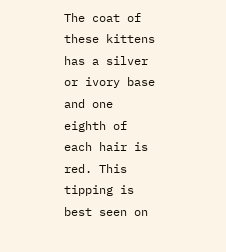The coat of these kittens has a silver or ivory base and one eighth of each hair is red. This tipping is best seen on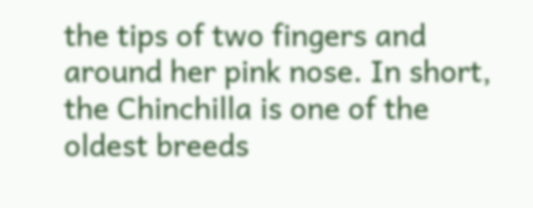the tips of two fingers and around her pink nose. In short, the Chinchilla is one of the oldest breeds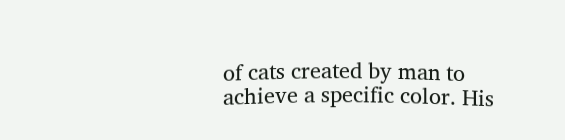of cats created by man to achieve a specific color. His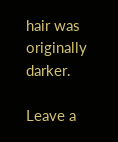hair was originally darker.

Leave a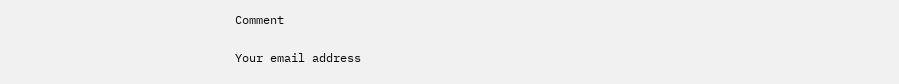Comment

Your email address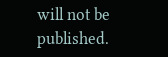will not be published.